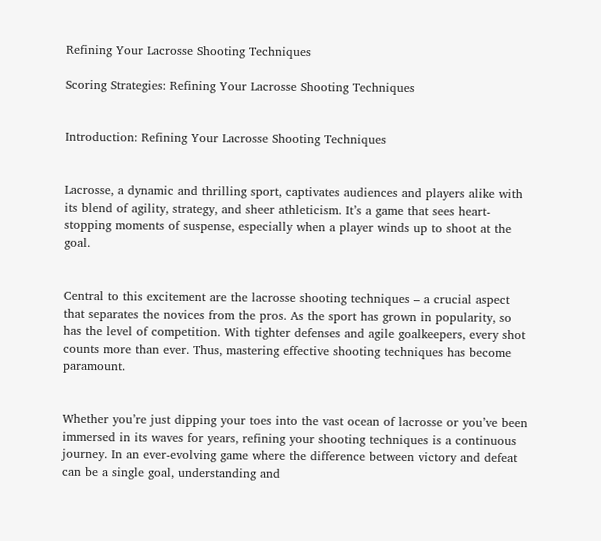Refining Your Lacrosse Shooting Techniques

Scoring Strategies: Refining Your Lacrosse Shooting Techniques


Introduction: Refining Your Lacrosse Shooting Techniques


Lacrosse, a dynamic and thrilling sport, captivates audiences and players alike with its blend of agility, strategy, and sheer athleticism. It’s a game that sees heart-stopping moments of suspense, especially when a player winds up to shoot at the goal.


Central to this excitement are the lacrosse shooting techniques – a crucial aspect that separates the novices from the pros. As the sport has grown in popularity, so has the level of competition. With tighter defenses and agile goalkeepers, every shot counts more than ever. Thus, mastering effective shooting techniques has become paramount.


Whether you’re just dipping your toes into the vast ocean of lacrosse or you’ve been immersed in its waves for years, refining your shooting techniques is a continuous journey. In an ever-evolving game where the difference between victory and defeat can be a single goal, understanding and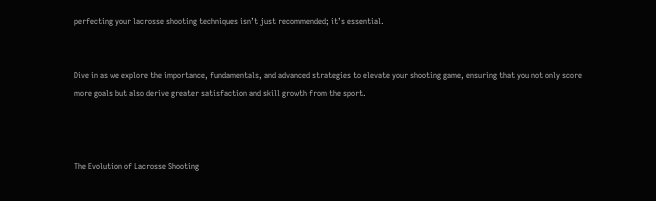perfecting your lacrosse shooting techniques isn’t just recommended; it’s essential.


Dive in as we explore the importance, fundamentals, and advanced strategies to elevate your shooting game, ensuring that you not only score more goals but also derive greater satisfaction and skill growth from the sport.



The Evolution of Lacrosse Shooting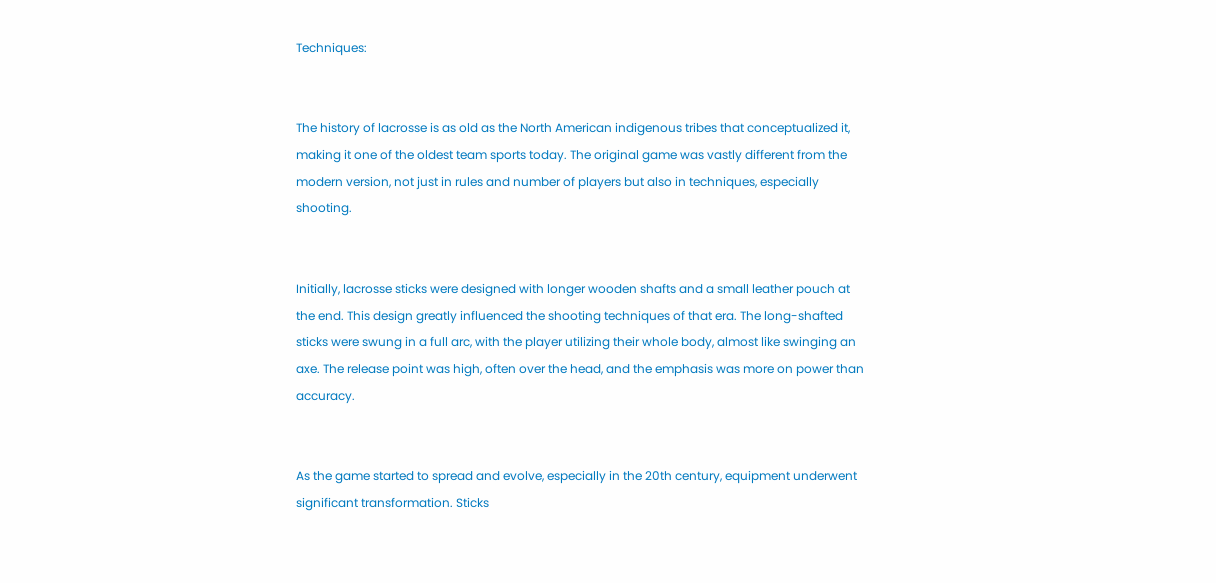Techniques:


The history of lacrosse is as old as the North American indigenous tribes that conceptualized it, making it one of the oldest team sports today. The original game was vastly different from the modern version, not just in rules and number of players but also in techniques, especially shooting.


Initially, lacrosse sticks were designed with longer wooden shafts and a small leather pouch at the end. This design greatly influenced the shooting techniques of that era. The long-shafted sticks were swung in a full arc, with the player utilizing their whole body, almost like swinging an axe. The release point was high, often over the head, and the emphasis was more on power than accuracy.


As the game started to spread and evolve, especially in the 20th century, equipment underwent significant transformation. Sticks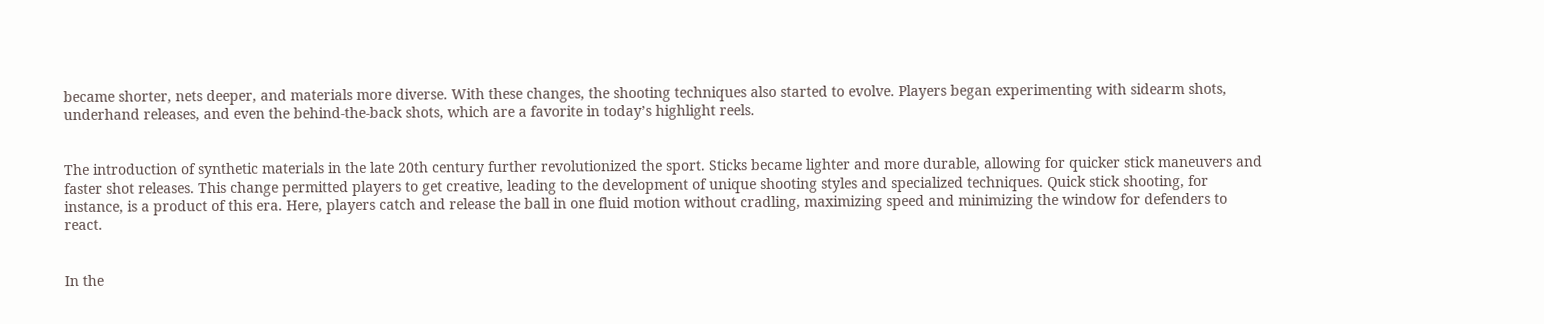became shorter, nets deeper, and materials more diverse. With these changes, the shooting techniques also started to evolve. Players began experimenting with sidearm shots, underhand releases, and even the behind-the-back shots, which are a favorite in today’s highlight reels.


The introduction of synthetic materials in the late 20th century further revolutionized the sport. Sticks became lighter and more durable, allowing for quicker stick maneuvers and faster shot releases. This change permitted players to get creative, leading to the development of unique shooting styles and specialized techniques. Quick stick shooting, for instance, is a product of this era. Here, players catch and release the ball in one fluid motion without cradling, maximizing speed and minimizing the window for defenders to react.


In the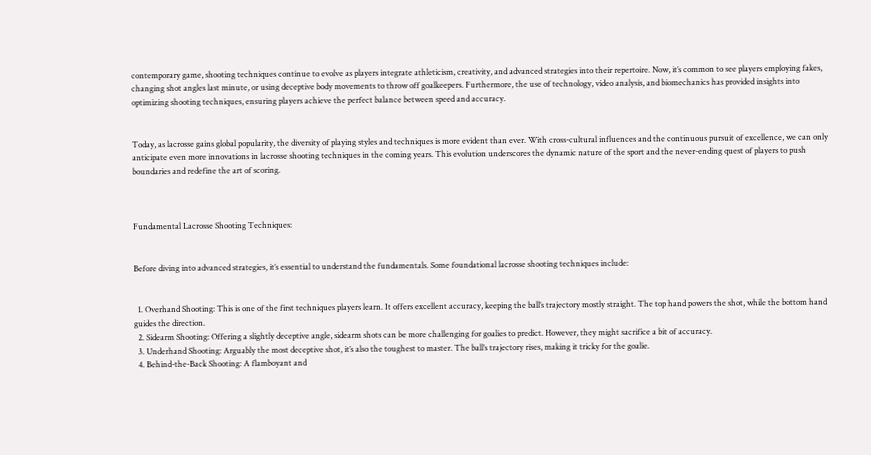contemporary game, shooting techniques continue to evolve as players integrate athleticism, creativity, and advanced strategies into their repertoire. Now, it’s common to see players employing fakes, changing shot angles last minute, or using deceptive body movements to throw off goalkeepers. Furthermore, the use of technology, video analysis, and biomechanics has provided insights into optimizing shooting techniques, ensuring players achieve the perfect balance between speed and accuracy.


Today, as lacrosse gains global popularity, the diversity of playing styles and techniques is more evident than ever. With cross-cultural influences and the continuous pursuit of excellence, we can only anticipate even more innovations in lacrosse shooting techniques in the coming years. This evolution underscores the dynamic nature of the sport and the never-ending quest of players to push boundaries and redefine the art of scoring.



Fundamental Lacrosse Shooting Techniques:


Before diving into advanced strategies, it’s essential to understand the fundamentals. Some foundational lacrosse shooting techniques include:


  1. Overhand Shooting: This is one of the first techniques players learn. It offers excellent accuracy, keeping the ball’s trajectory mostly straight. The top hand powers the shot, while the bottom hand guides the direction.
  2. Sidearm Shooting: Offering a slightly deceptive angle, sidearm shots can be more challenging for goalies to predict. However, they might sacrifice a bit of accuracy.
  3. Underhand Shooting: Arguably the most deceptive shot, it’s also the toughest to master. The ball’s trajectory rises, making it tricky for the goalie.
  4. Behind-the-Back Shooting: A flamboyant and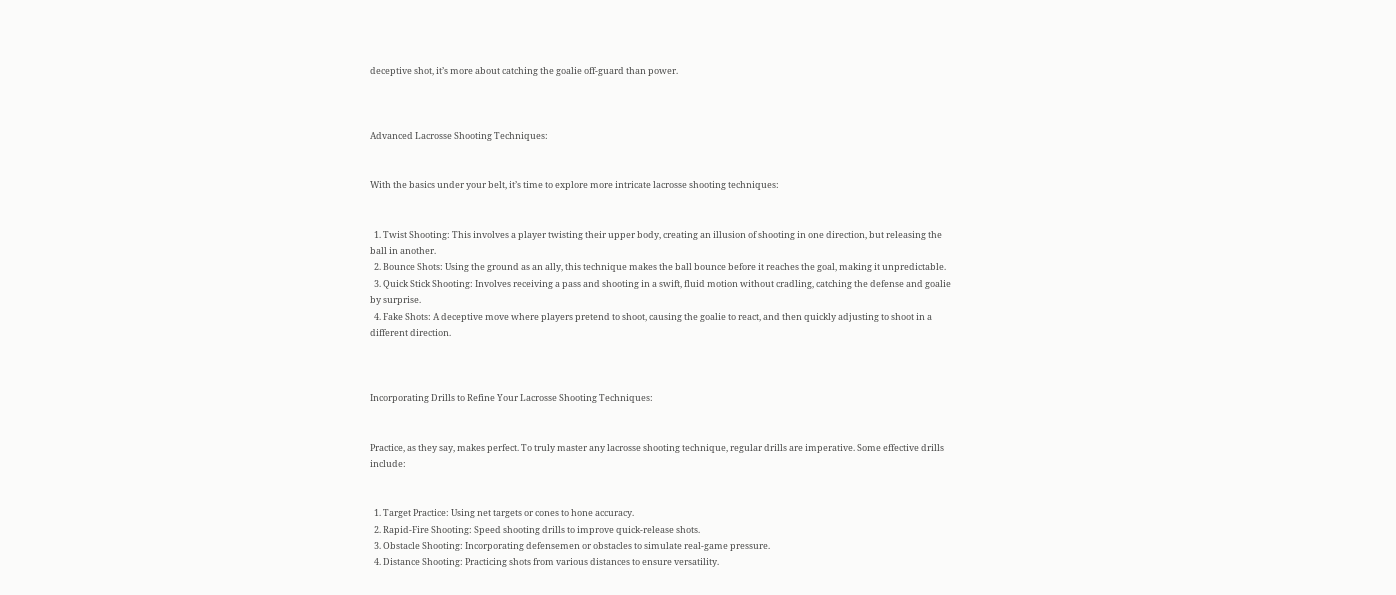deceptive shot, it’s more about catching the goalie off-guard than power.



Advanced Lacrosse Shooting Techniques:


With the basics under your belt, it’s time to explore more intricate lacrosse shooting techniques:


  1. Twist Shooting: This involves a player twisting their upper body, creating an illusion of shooting in one direction, but releasing the ball in another.
  2. Bounce Shots: Using the ground as an ally, this technique makes the ball bounce before it reaches the goal, making it unpredictable.
  3. Quick Stick Shooting: Involves receiving a pass and shooting in a swift, fluid motion without cradling, catching the defense and goalie by surprise.
  4. Fake Shots: A deceptive move where players pretend to shoot, causing the goalie to react, and then quickly adjusting to shoot in a different direction.



Incorporating Drills to Refine Your Lacrosse Shooting Techniques:


Practice, as they say, makes perfect. To truly master any lacrosse shooting technique, regular drills are imperative. Some effective drills include:


  1. Target Practice: Using net targets or cones to hone accuracy.
  2. Rapid-Fire Shooting: Speed shooting drills to improve quick-release shots.
  3. Obstacle Shooting: Incorporating defensemen or obstacles to simulate real-game pressure.
  4. Distance Shooting: Practicing shots from various distances to ensure versatility.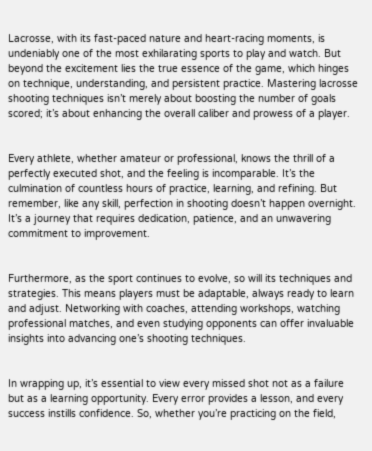Lacrosse, with its fast-paced nature and heart-racing moments, is undeniably one of the most exhilarating sports to play and watch. But beyond the excitement lies the true essence of the game, which hinges on technique, understanding, and persistent practice. Mastering lacrosse shooting techniques isn’t merely about boosting the number of goals scored; it’s about enhancing the overall caliber and prowess of a player.


Every athlete, whether amateur or professional, knows the thrill of a perfectly executed shot, and the feeling is incomparable. It’s the culmination of countless hours of practice, learning, and refining. But remember, like any skill, perfection in shooting doesn’t happen overnight. It’s a journey that requires dedication, patience, and an unwavering commitment to improvement.


Furthermore, as the sport continues to evolve, so will its techniques and strategies. This means players must be adaptable, always ready to learn and adjust. Networking with coaches, attending workshops, watching professional matches, and even studying opponents can offer invaluable insights into advancing one’s shooting techniques.


In wrapping up, it’s essential to view every missed shot not as a failure but as a learning opportunity. Every error provides a lesson, and every success instills confidence. So, whether you’re practicing on the field,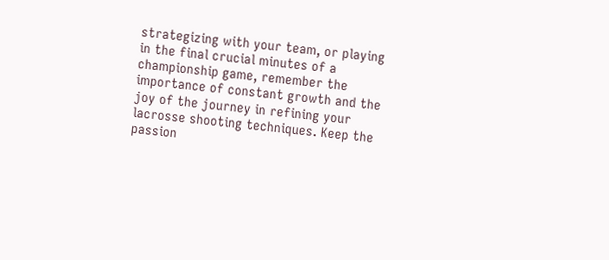strategizing with your team, or playing in the final crucial minutes of a championship game, remember the importance of constant growth and the joy of the journey in refining your lacrosse shooting techniques. Keep the passion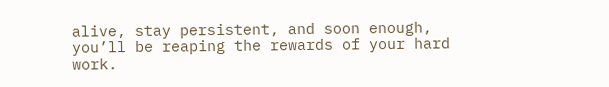alive, stay persistent, and soon enough, you’ll be reaping the rewards of your hard work.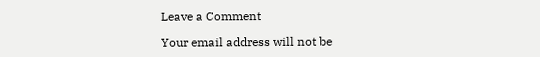Leave a Comment

Your email address will not be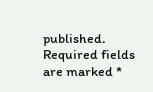published. Required fields are marked *